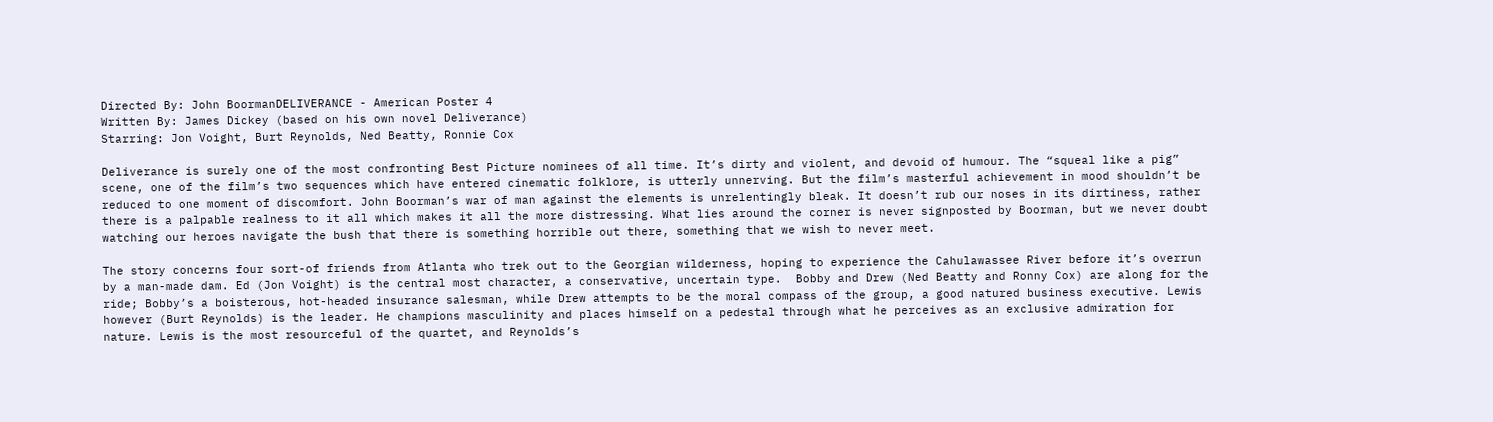Directed By: John BoormanDELIVERANCE - American Poster 4
Written By: James Dickey (based on his own novel Deliverance)
Starring: Jon Voight, Burt Reynolds, Ned Beatty, Ronnie Cox

Deliverance is surely one of the most confronting Best Picture nominees of all time. It’s dirty and violent, and devoid of humour. The “squeal like a pig” scene, one of the film’s two sequences which have entered cinematic folklore, is utterly unnerving. But the film’s masterful achievement in mood shouldn’t be reduced to one moment of discomfort. John Boorman’s war of man against the elements is unrelentingly bleak. It doesn’t rub our noses in its dirtiness, rather there is a palpable realness to it all which makes it all the more distressing. What lies around the corner is never signposted by Boorman, but we never doubt watching our heroes navigate the bush that there is something horrible out there, something that we wish to never meet.

The story concerns four sort-of friends from Atlanta who trek out to the Georgian wilderness, hoping to experience the Cahulawassee River before it’s overrun by a man-made dam. Ed (Jon Voight) is the central most character, a conservative, uncertain type.  Bobby and Drew (Ned Beatty and Ronny Cox) are along for the ride; Bobby’s a boisterous, hot-headed insurance salesman, while Drew attempts to be the moral compass of the group, a good natured business executive. Lewis however (Burt Reynolds) is the leader. He champions masculinity and places himself on a pedestal through what he perceives as an exclusive admiration for nature. Lewis is the most resourceful of the quartet, and Reynolds’s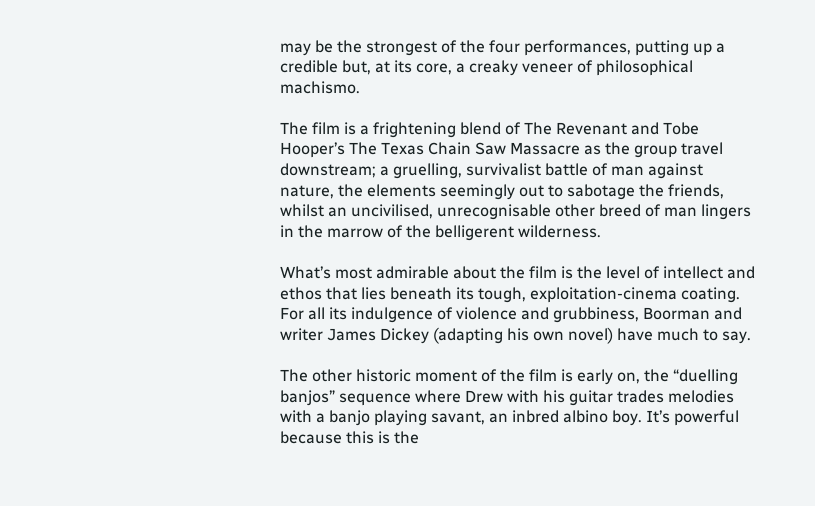may be the strongest of the four performances, putting up a credible but, at its core, a creaky veneer of philosophical machismo.

The film is a frightening blend of The Revenant and Tobe Hooper’s The Texas Chain Saw Massacre as the group travel downstream; a gruelling, survivalist battle of man against nature, the elements seemingly out to sabotage the friends, whilst an uncivilised, unrecognisable other breed of man lingers in the marrow of the belligerent wilderness.

What’s most admirable about the film is the level of intellect and ethos that lies beneath its tough, exploitation-cinema coating. For all its indulgence of violence and grubbiness, Boorman and writer James Dickey (adapting his own novel) have much to say.

The other historic moment of the film is early on, the “duelling banjos” sequence where Drew with his guitar trades melodies with a banjo playing savant, an inbred albino boy. It’s powerful because this is the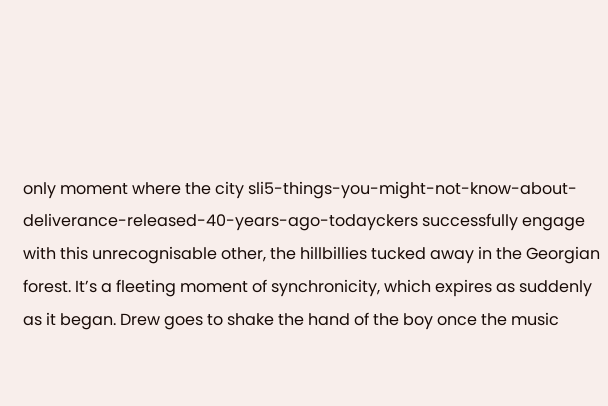only moment where the city sli5-things-you-might-not-know-about-deliverance-released-40-years-ago-todayckers successfully engage with this unrecognisable other, the hillbillies tucked away in the Georgian forest. It’s a fleeting moment of synchronicity, which expires as suddenly as it began. Drew goes to shake the hand of the boy once the music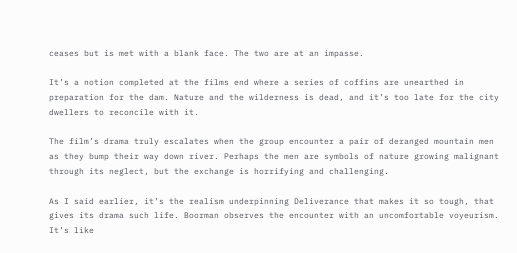ceases but is met with a blank face. The two are at an impasse.

It’s a notion completed at the films end where a series of coffins are unearthed in preparation for the dam. Nature and the wilderness is dead, and it’s too late for the city dwellers to reconcile with it.

The film’s drama truly escalates when the group encounter a pair of deranged mountain men as they bump their way down river. Perhaps the men are symbols of nature growing malignant through its neglect, but the exchange is horrifying and challenging.

As I said earlier, it’s the realism underpinning Deliverance that makes it so tough, that gives its drama such life. Boorman observes the encounter with an uncomfortable voyeurism. It’s like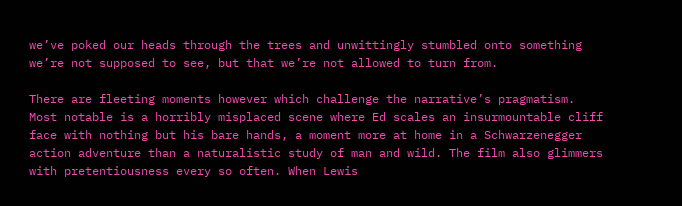we’ve poked our heads through the trees and unwittingly stumbled onto something we’re not supposed to see, but that we’re not allowed to turn from.

There are fleeting moments however which challenge the narrative’s pragmatism. Most notable is a horribly misplaced scene where Ed scales an insurmountable cliff face with nothing but his bare hands, a moment more at home in a Schwarzenegger action adventure than a naturalistic study of man and wild. The film also glimmers with pretentiousness every so often. When Lewis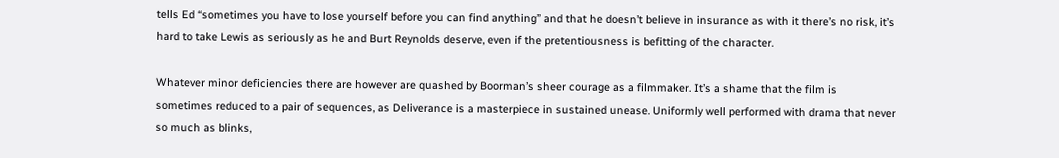tells Ed “sometimes you have to lose yourself before you can find anything” and that he doesn’t believe in insurance as with it there’s no risk, it’s hard to take Lewis as seriously as he and Burt Reynolds deserve, even if the pretentiousness is befitting of the character.

Whatever minor deficiencies there are however are quashed by Boorman’s sheer courage as a filmmaker. It’s a shame that the film is sometimes reduced to a pair of sequences, as Deliverance is a masterpiece in sustained unease. Uniformly well performed with drama that never so much as blinks,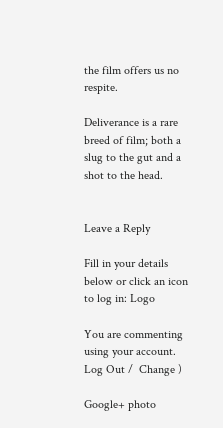the film offers us no respite.

Deliverance is a rare breed of film; both a slug to the gut and a shot to the head.


Leave a Reply

Fill in your details below or click an icon to log in: Logo

You are commenting using your account. Log Out /  Change )

Google+ photo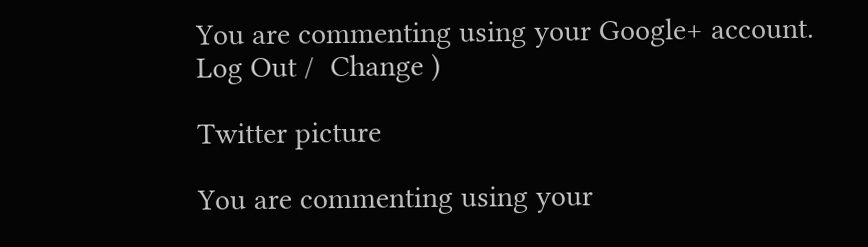You are commenting using your Google+ account. Log Out /  Change )

Twitter picture

You are commenting using your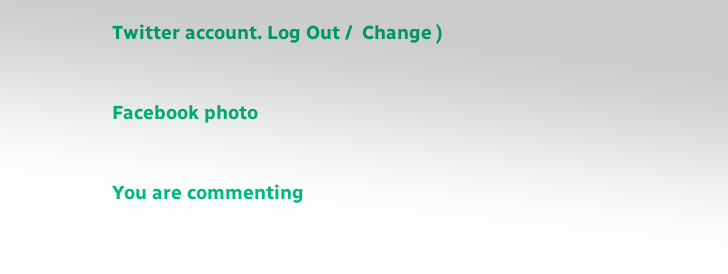Twitter account. Log Out /  Change )

Facebook photo

You are commenting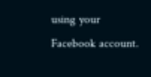using your Facebook account.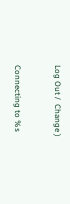Log Out /  Change )


Connecting to %s